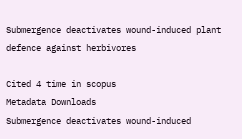Submergence deactivates wound-induced plant defence against herbivores

Cited 4 time in scopus
Metadata Downloads
Submergence deactivates wound-induced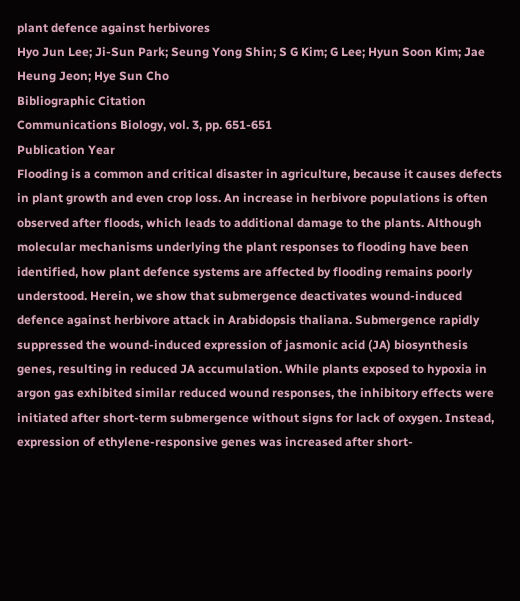plant defence against herbivores
Hyo Jun Lee; Ji-Sun Park; Seung Yong Shin; S G Kim; G Lee; Hyun Soon Kim; Jae Heung Jeon; Hye Sun Cho
Bibliographic Citation
Communications Biology, vol. 3, pp. 651-651
Publication Year
Flooding is a common and critical disaster in agriculture, because it causes defects in plant growth and even crop loss. An increase in herbivore populations is often observed after floods, which leads to additional damage to the plants. Although molecular mechanisms underlying the plant responses to flooding have been identified, how plant defence systems are affected by flooding remains poorly understood. Herein, we show that submergence deactivates wound-induced defence against herbivore attack in Arabidopsis thaliana. Submergence rapidly suppressed the wound-induced expression of jasmonic acid (JA) biosynthesis genes, resulting in reduced JA accumulation. While plants exposed to hypoxia in argon gas exhibited similar reduced wound responses, the inhibitory effects were initiated after short-term submergence without signs for lack of oxygen. Instead, expression of ethylene-responsive genes was increased after short-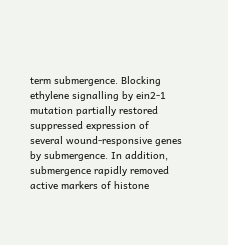term submergence. Blocking ethylene signalling by ein2-1 mutation partially restored suppressed expression of several wound-responsive genes by submergence. In addition, submergence rapidly removed active markers of histone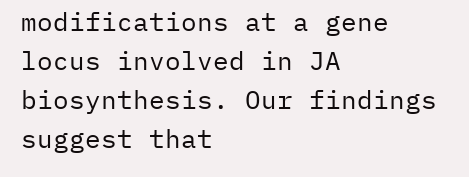modifications at a gene locus involved in JA biosynthesis. Our findings suggest that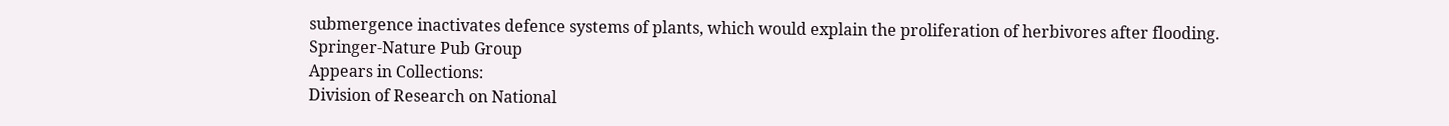submergence inactivates defence systems of plants, which would explain the proliferation of herbivores after flooding.
Springer-Nature Pub Group
Appears in Collections:
Division of Research on National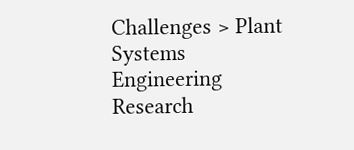Challenges > Plant Systems Engineering Research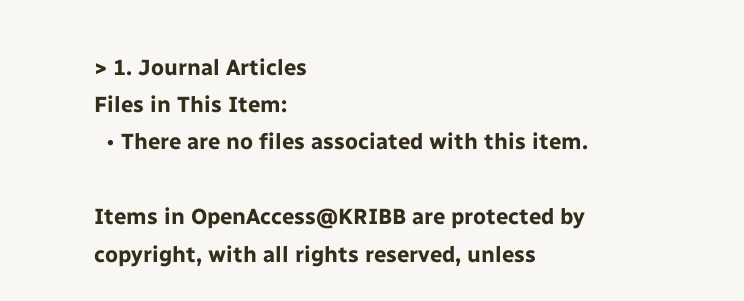> 1. Journal Articles
Files in This Item:
  • There are no files associated with this item.

Items in OpenAccess@KRIBB are protected by copyright, with all rights reserved, unless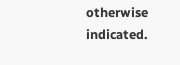otherwise indicated.